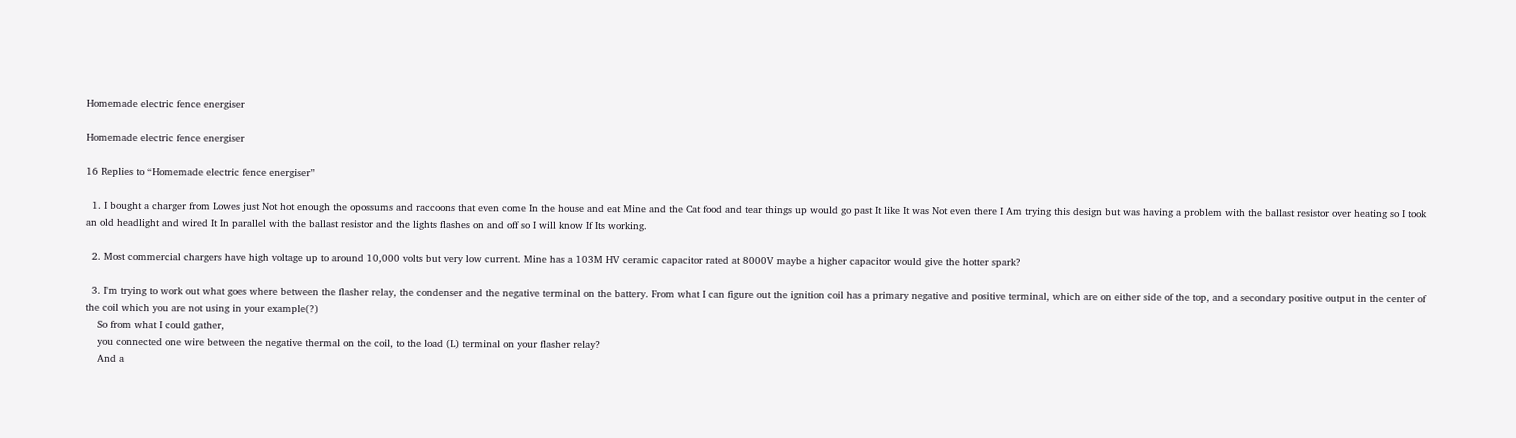Homemade electric fence energiser

Homemade electric fence energiser

16 Replies to “Homemade electric fence energiser”

  1. I bought a charger from Lowes just Not hot enough the opossums and raccoons that even come In the house and eat Mine and the Cat food and tear things up would go past It like It was Not even there I Am trying this design but was having a problem with the ballast resistor over heating so I took an old headlight and wired It In parallel with the ballast resistor and the lights flashes on and off so I will know If Its working.

  2. Most commercial chargers have high voltage up to around 10,000 volts but very low current. Mine has a 103M HV ceramic capacitor rated at 8000V maybe a higher capacitor would give the hotter spark?

  3. I'm trying to work out what goes where between the flasher relay, the condenser and the negative terminal on the battery. From what I can figure out the ignition coil has a primary negative and positive terminal, which are on either side of the top, and a secondary positive output in the center of the coil which you are not using in your example(?)
    So from what I could gather,
    you connected one wire between the negative thermal on the coil, to the load (L) terminal on your flasher relay?
    And a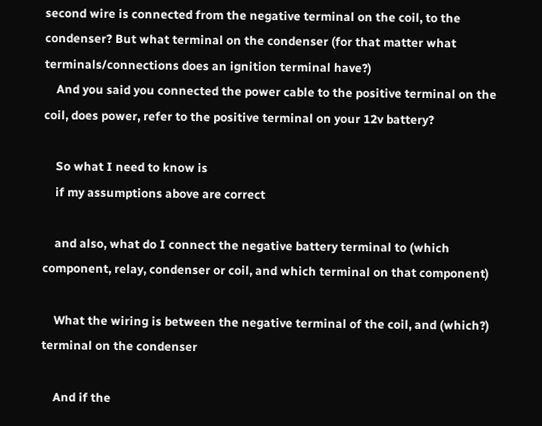second wire is connected from the negative terminal on the coil, to the condenser? But what terminal on the condenser (for that matter what terminals/connections does an ignition terminal have?)
    And you said you connected the power cable to the positive terminal on the coil, does power, refer to the positive terminal on your 12v battery?

    So what I need to know is
    if my assumptions above are correct

    and also, what do I connect the negative battery terminal to (which component, relay, condenser or coil, and which terminal on that component)

    What the wiring is between the negative terminal of the coil, and (which?) terminal on the condenser

    And if the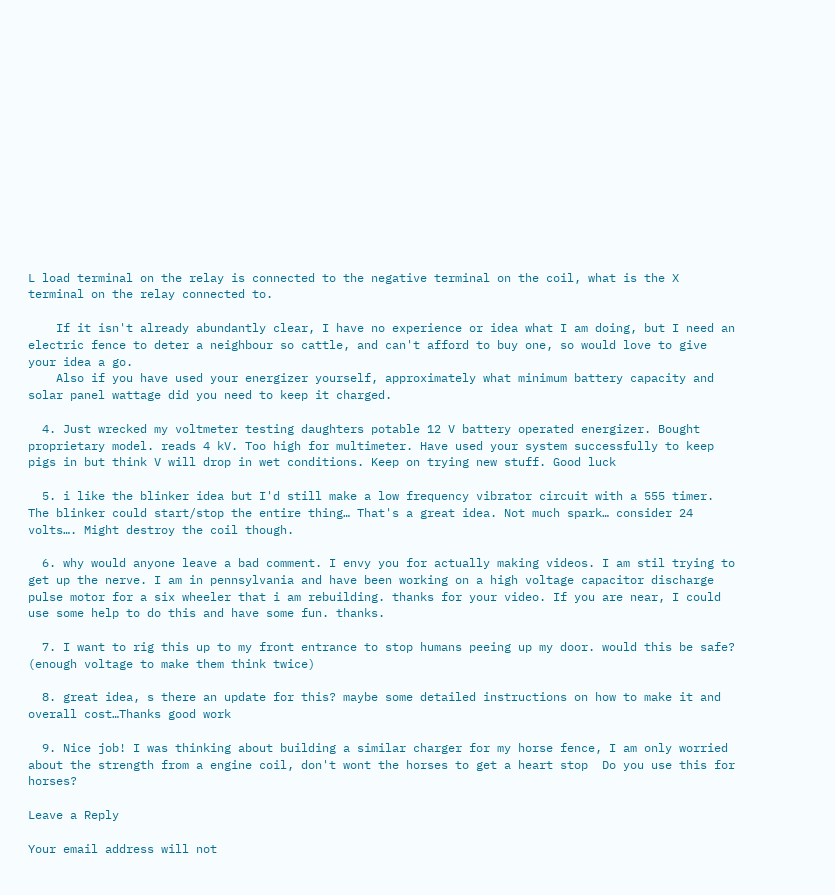L load terminal on the relay is connected to the negative terminal on the coil, what is the X terminal on the relay connected to.

    If it isn't already abundantly clear, I have no experience or idea what I am doing, but I need an electric fence to deter a neighbour so cattle, and can't afford to buy one, so would love to give your idea a go.
    Also if you have used your energizer yourself, approximately what minimum battery capacity and solar panel wattage did you need to keep it charged.

  4. Just wrecked my voltmeter testing daughters potable 12 V battery operated energizer. Bought proprietary model. reads 4 kV. Too high for multimeter. Have used your system successfully to keep pigs in but think V will drop in wet conditions. Keep on trying new stuff. Good luck

  5. i like the blinker idea but I'd still make a low frequency vibrator circuit with a 555 timer. The blinker could start/stop the entire thing… That's a great idea. Not much spark… consider 24 volts…. Might destroy the coil though.

  6. why would anyone leave a bad comment. I envy you for actually making videos. I am stil trying to get up the nerve. I am in pennsylvania and have been working on a high voltage capacitor discharge pulse motor for a six wheeler that i am rebuilding. thanks for your video. If you are near, I could use some help to do this and have some fun. thanks.

  7. I want to rig this up to my front entrance to stop humans peeing up my door. would this be safe? (enough voltage to make them think twice)

  8. great idea, s there an update for this? maybe some detailed instructions on how to make it and overall cost…Thanks good work

  9. Nice job! I was thinking about building a similar charger for my horse fence, I am only worried about the strength from a engine coil, don't wont the horses to get a heart stop  Do you use this for horses?

Leave a Reply

Your email address will not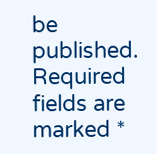be published. Required fields are marked *